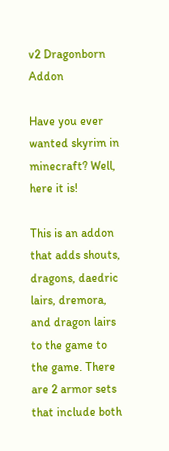v2 Dragonborn Addon

Have you ever wanted skyrim in minecraft? Well, here it is!

This is an addon that adds shouts, dragons, daedric lairs, dremora, and dragon lairs to the game to the game. There are 2 armor sets that include both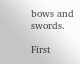bows and swords.

First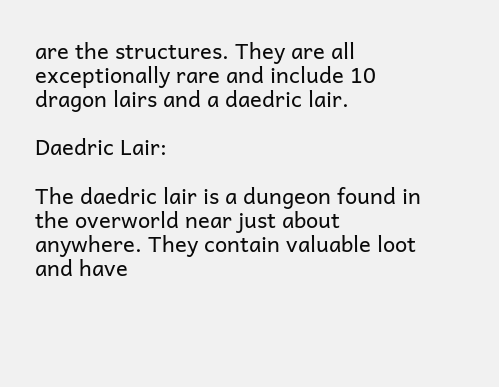are the structures. They are all exceptionally rare and include 10 dragon lairs and a daedric lair.

Daedric Lair:

The daedric lair is a dungeon found in the overworld near just about anywhere. They contain valuable loot and have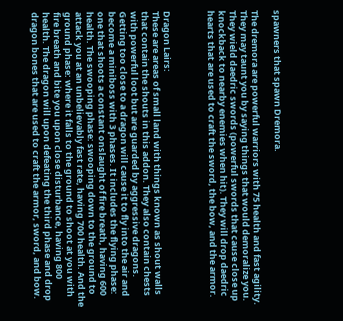spawners that spawn Dremora.

The dremora are powerful warriors with 75 health and fast agility. They may taunt you by saying things that would demoralize you. They wield daedric swords (powerful swords that cause close up knockback to nearby enemies when hit). They will drop daedric hearts that are used to craft the sword, the bow, and the armor.



Dragon Lairs:
These are areas of small land with things known as shout walls that contain the shouts in this addon. They also contain chests with powerful loot but are guarded by aggressive dragons. Getting too close to a dragon will cause it to fly into the air and become a miniboss with 3 phases. It includes the flying phase: one that shoots a constant onslaught of fire breath, having 600 health. The swooping phase: swooping down to the ground to attack you at an unbelievably fast rate, having 700 health. And the ground phase: where it falls to the ground to shoot at you with fire breath and bite you upon close disturbance, having 800 health. The dragon will upon defeating the third phase and drop dragon bones that are used to craft the armor, sword, and bow.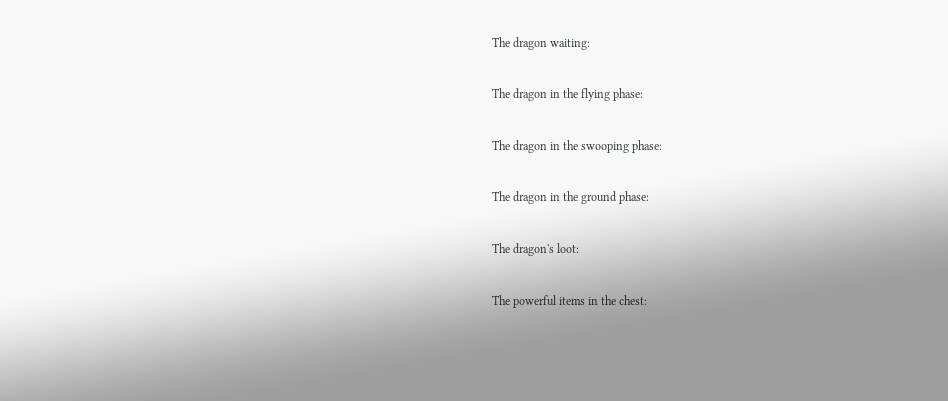The dragon waiting:

The dragon in the flying phase:

The dragon in the swooping phase:

The dragon in the ground phase:

The dragon's loot:

The powerful items in the chest: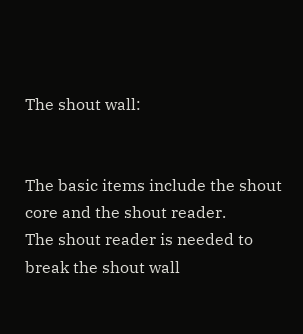The shout wall:


The basic items include the shout core and the shout reader.
The shout reader is needed to break the shout wall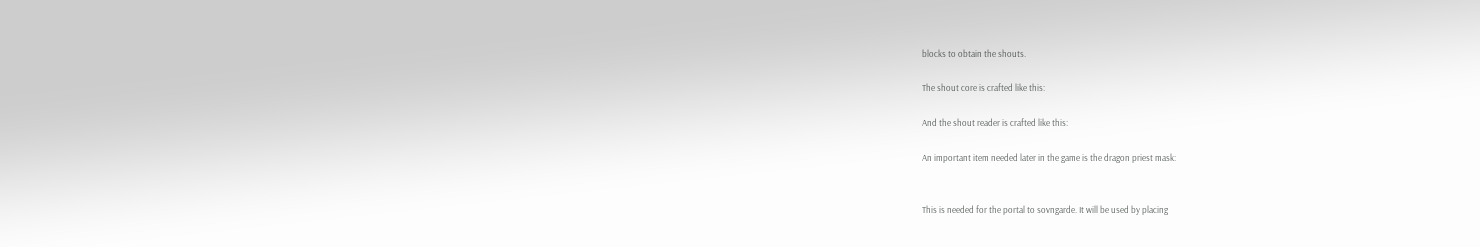blocks to obtain the shouts.

The shout core is crafted like this:

And the shout reader is crafted like this:

An important item needed later in the game is the dragon priest mask:


This is needed for the portal to sovngarde. It will be used by placing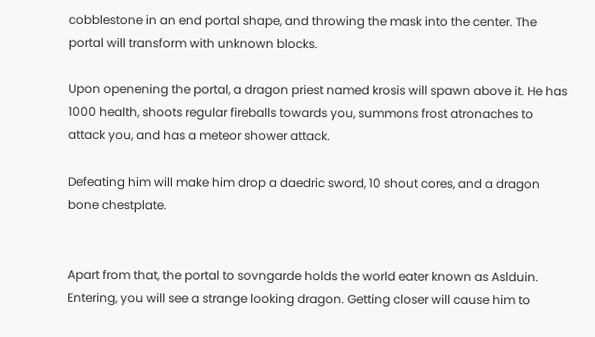cobblestone in an end portal shape, and throwing the mask into the center. The portal will transform with unknown blocks.

Upon openening the portal, a dragon priest named krosis will spawn above it. He has 1000 health, shoots regular fireballs towards you, summons frost atronaches to attack you, and has a meteor shower attack.

Defeating him will make him drop a daedric sword, 10 shout cores, and a dragon bone chestplate.


Apart from that, the portal to sovngarde holds the world eater known as Aslduin. Entering, you will see a strange looking dragon. Getting closer will cause him to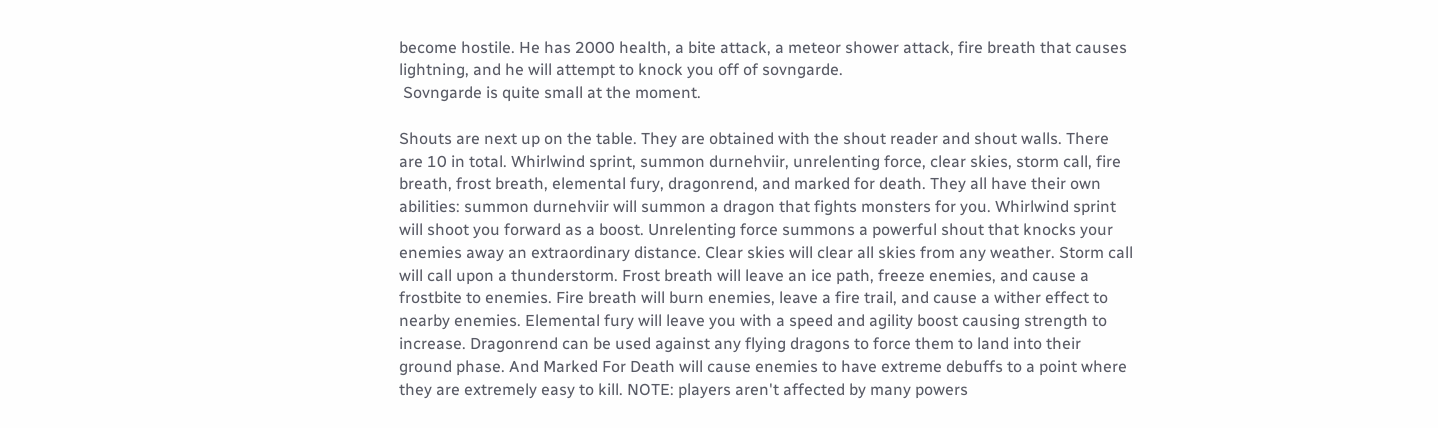become hostile. He has 2000 health, a bite attack, a meteor shower attack, fire breath that causes lightning, and he will attempt to knock you off of sovngarde.
 Sovngarde is quite small at the moment.

Shouts are next up on the table. They are obtained with the shout reader and shout walls. There are 10 in total. Whirlwind sprint, summon durnehviir, unrelenting force, clear skies, storm call, fire breath, frost breath, elemental fury, dragonrend, and marked for death. They all have their own abilities: summon durnehviir will summon a dragon that fights monsters for you. Whirlwind sprint will shoot you forward as a boost. Unrelenting force summons a powerful shout that knocks your enemies away an extraordinary distance. Clear skies will clear all skies from any weather. Storm call will call upon a thunderstorm. Frost breath will leave an ice path, freeze enemies, and cause a frostbite to enemies. Fire breath will burn enemies, leave a fire trail, and cause a wither effect to nearby enemies. Elemental fury will leave you with a speed and agility boost causing strength to increase. Dragonrend can be used against any flying dragons to force them to land into their ground phase. And Marked For Death will cause enemies to have extreme debuffs to a point where they are extremely easy to kill. NOTE: players aren't affected by many powers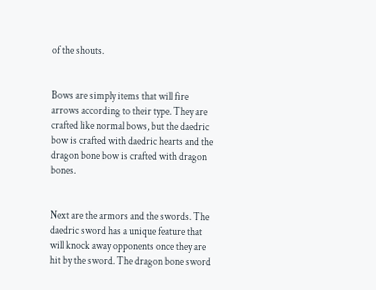of the shouts.


Bows are simply items that will fire arrows according to their type. They are crafted like normal bows, but the daedric bow is crafted with daedric hearts and the dragon bone bow is crafted with dragon bones.


Next are the armors and the swords. The daedric sword has a unique feature that will knock away opponents once they are hit by the sword. The dragon bone sword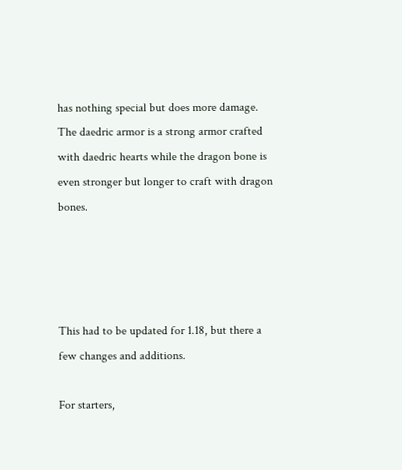has nothing special but does more damage. The daedric armor is a strong armor crafted with daedric hearts while the dragon bone is even stronger but longer to craft with dragon bones.




This had to be updated for 1.18, but there a few changes and additions.

For starters,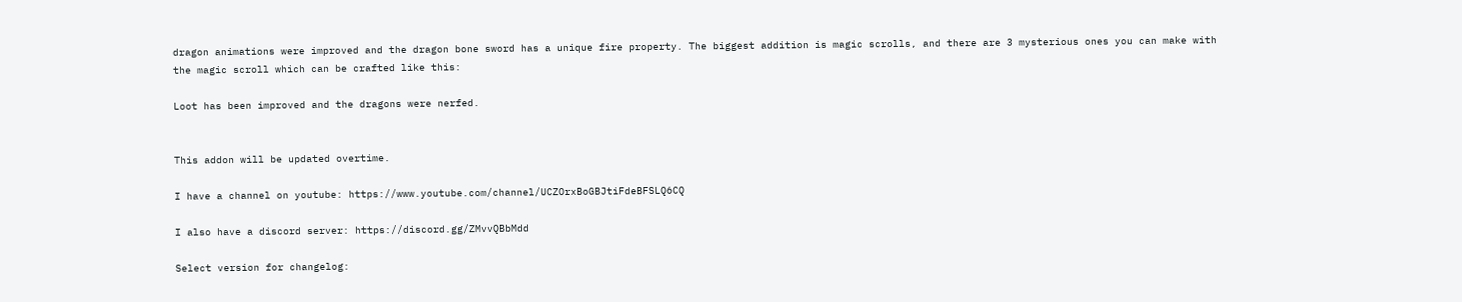dragon animations were improved and the dragon bone sword has a unique fire property. The biggest addition is magic scrolls, and there are 3 mysterious ones you can make with the magic scroll which can be crafted like this:

Loot has been improved and the dragons were nerfed.


This addon will be updated overtime.

I have a channel on youtube: https://www.youtube.com/channel/UCZOrxBoGBJtiFdeBFSLQ6CQ

I also have a discord server: https://discord.gg/ZMvvQBbMdd

Select version for changelog: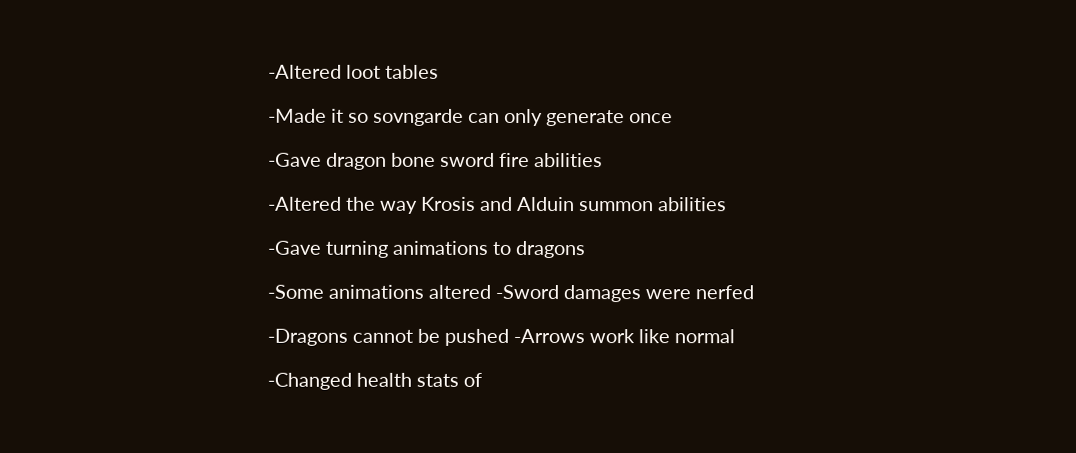-Altered loot tables

-Made it so sovngarde can only generate once

-Gave dragon bone sword fire abilities

-Altered the way Krosis and Alduin summon abilities

-Gave turning animations to dragons

-Some animations altered -Sword damages were nerfed

-Dragons cannot be pushed -Arrows work like normal

-Changed health stats of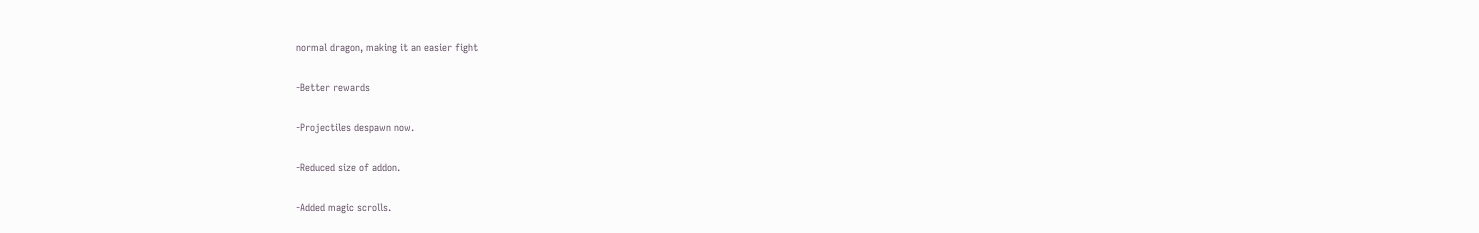normal dragon, making it an easier fight

-Better rewards

-Projectiles despawn now.

-Reduced size of addon.

-Added magic scrolls.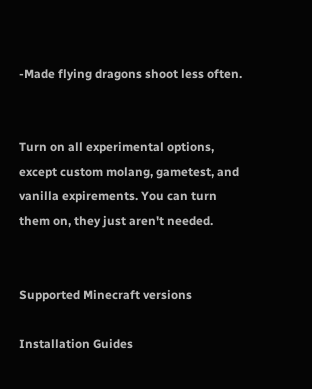-Made flying dragons shoot less often.


Turn on all experimental options, except custom molang, gametest, and vanilla expirements. You can turn them on, they just aren't needed.


Supported Minecraft versions

Installation Guides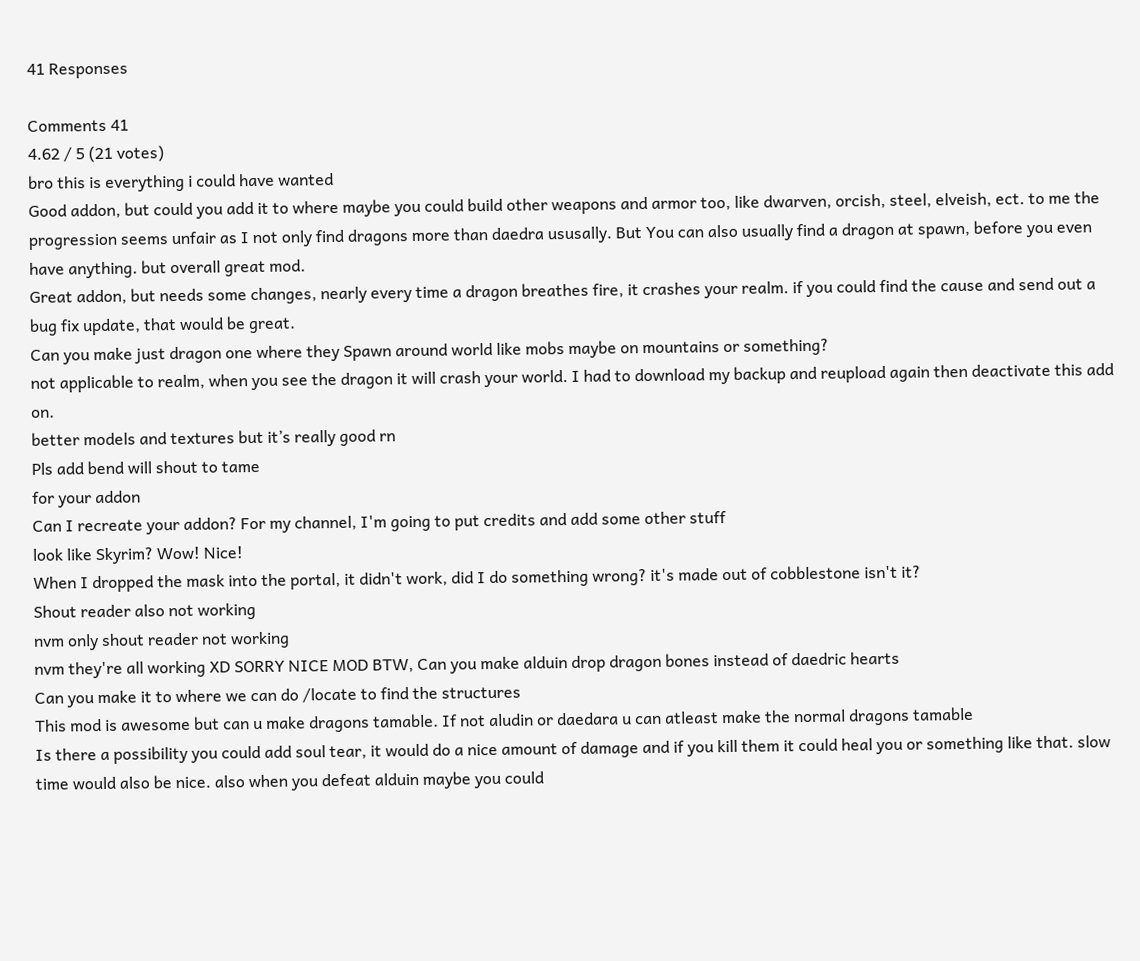41 Responses

Comments 41
4.62 / 5 (21 votes)
bro this is everything i could have wanted
Good addon, but could you add it to where maybe you could build other weapons and armor too, like dwarven, orcish, steel, elveish, ect. to me the progression seems unfair as I not only find dragons more than daedra ususally. But You can also usually find a dragon at spawn, before you even have anything. but overall great mod.
Great addon, but needs some changes, nearly every time a dragon breathes fire, it crashes your realm. if you could find the cause and send out a bug fix update, that would be great.
Can you make just dragon one where they Spawn around world like mobs maybe on mountains or something?
not applicable to realm, when you see the dragon it will crash your world. I had to download my backup and reupload again then deactivate this add on.
better models and textures but it’s really good rn
Pls add bend will shout to tame
for your addon
Can I recreate your addon? For my channel, I'm going to put credits and add some other stuff
look like Skyrim? Wow! Nice!
When I dropped the mask into the portal, it didn't work, did I do something wrong? it's made out of cobblestone isn't it?
Shout reader also not working
nvm only shout reader not working
nvm they're all working XD SORRY NICE MOD BTW, Can you make alduin drop dragon bones instead of daedric hearts
Can you make it to where we can do /locate to find the structures
This mod is awesome but can u make dragons tamable. If not aludin or daedara u can atleast make the normal dragons tamable
Is there a possibility you could add soul tear, it would do a nice amount of damage and if you kill them it could heal you or something like that. slow time would also be nice. also when you defeat alduin maybe you could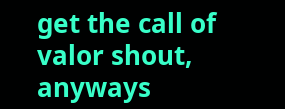get the call of valor shout, anyways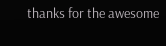thanks for the awesome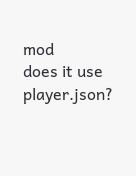mod
does it use player.json?